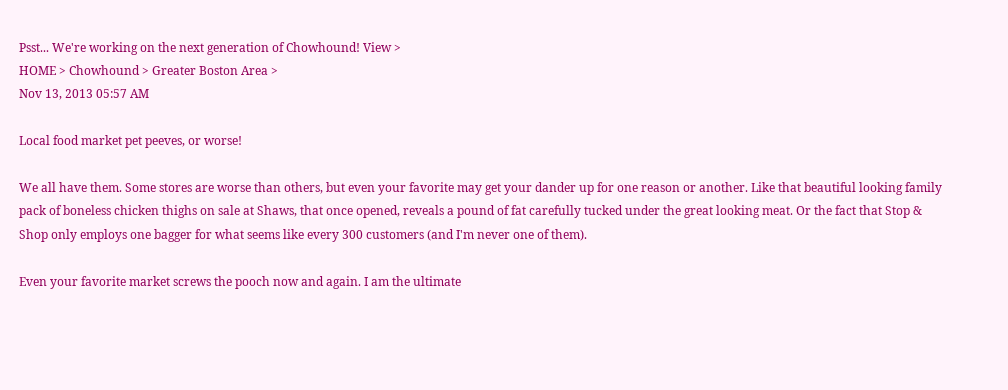Psst... We're working on the next generation of Chowhound! View >
HOME > Chowhound > Greater Boston Area >
Nov 13, 2013 05:57 AM

Local food market pet peeves, or worse!

We all have them. Some stores are worse than others, but even your favorite may get your dander up for one reason or another. Like that beautiful looking family pack of boneless chicken thighs on sale at Shaws, that once opened, reveals a pound of fat carefully tucked under the great looking meat. Or the fact that Stop & Shop only employs one bagger for what seems like every 300 customers (and I'm never one of them).

Even your favorite market screws the pooch now and again. I am the ultimate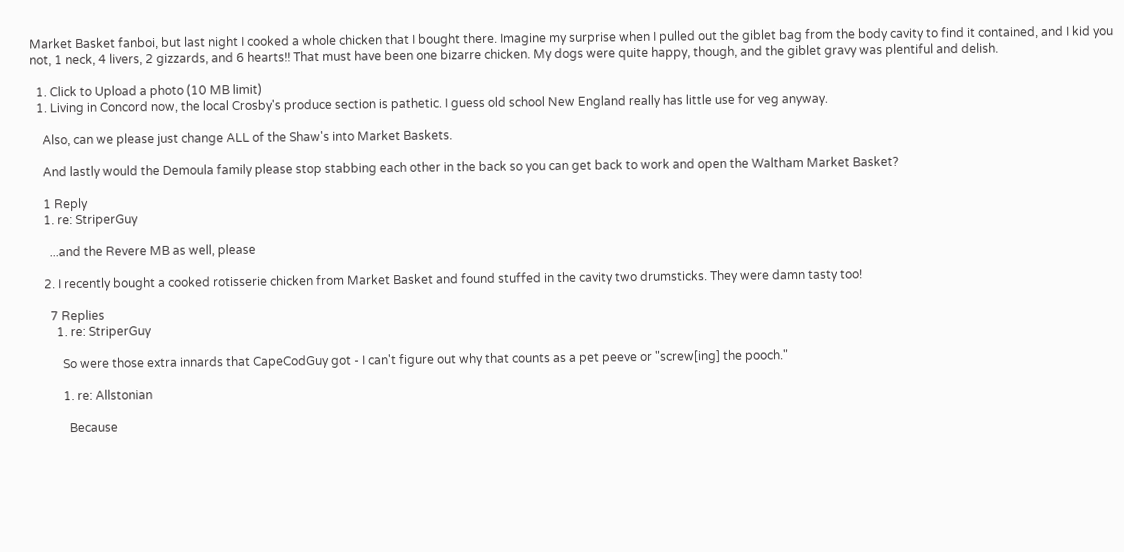Market Basket fanboi, but last night I cooked a whole chicken that I bought there. Imagine my surprise when I pulled out the giblet bag from the body cavity to find it contained, and I kid you not, 1 neck, 4 livers, 2 gizzards, and 6 hearts!! That must have been one bizarre chicken. My dogs were quite happy, though, and the giblet gravy was plentiful and delish.

  1. Click to Upload a photo (10 MB limit)
  1. Living in Concord now, the local Crosby's produce section is pathetic. I guess old school New England really has little use for veg anyway.

    Also, can we please just change ALL of the Shaw's into Market Baskets.

    And lastly would the Demoula family please stop stabbing each other in the back so you can get back to work and open the Waltham Market Basket?

    1 Reply
    1. re: StriperGuy

      ...and the Revere MB as well, please

    2. I recently bought a cooked rotisserie chicken from Market Basket and found stuffed in the cavity two drumsticks. They were damn tasty too!

      7 Replies
        1. re: StriperGuy

          So were those extra innards that CapeCodGuy got - I can't figure out why that counts as a pet peeve or "screw[ing] the pooch."

          1. re: Allstonian

            Because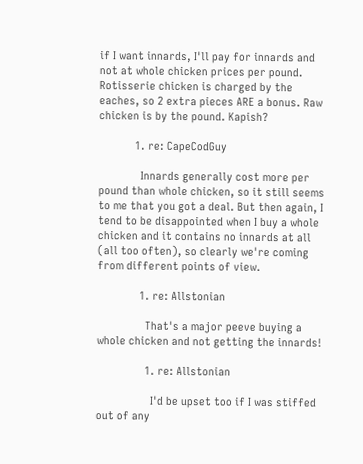if I want innards, I'll pay for innards and not at whole chicken prices per pound. Rotisserie chicken is charged by the eaches, so 2 extra pieces ARE a bonus. Raw chicken is by the pound. Kapish?

            1. re: CapeCodGuy

              Innards generally cost more per pound than whole chicken, so it still seems to me that you got a deal. But then again, I tend to be disappointed when I buy a whole chicken and it contains no innards at all (all too often), so clearly we're coming from different points of view.

              1. re: Allstonian

                That's a major peeve buying a whole chicken and not getting the innards!

                1. re: Allstonian

                  I'd be upset too if I was stiffed out of any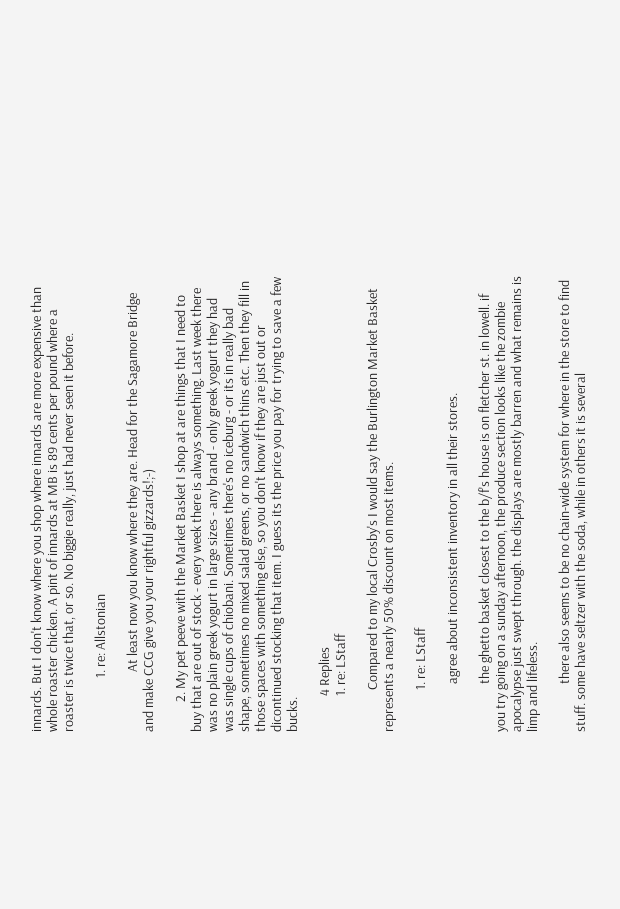innards. But I don't know where you shop where innards are more expensive than whole roaster chicken. A pint of innards at MB is 89 cents per pound where a roaster is twice that, or so. No biggie really, just had never seen it before.

                  1. re: Allstonian

                    At least now you know where they are. Head for the Sagamore Bridge and make CCG give you your rightful gizzards!;-)

          2. My pet peeve with the Market Basket I shop at are things that I need to buy that are out of stock - every week there is always something. Last week there was no plain greek yogurt in large sizes - any brand - only greek yogurt they had was single cups of chiobani. Sometimes there's no iceburg - or its in really bad shape, sometimes no mixed salad greens, or no sandwich thins etc. Then they fill in those spaces with something else, so you don't know if they are just out or dicontinued stocking that item. I guess its the price you pay for trying to save a few bucks.

            4 Replies
            1. re: LStaff

              Compared to my local Crosby's I would say the Burlington Market Basket represents a nearly 50% discount on most items.

              1. re: LStaff

                agree about inconsistent inventory in all their stores.

                the ghetto basket closest to the b/f's house is on fletcher st. in lowell. if you try going on a sunday afternoon, the produce section looks like the zombie apocalypse just swept through. the displays are mostly barren and what remains is limp and lifeless.

                there also seems to be no chain-wide system for where in the store to find stuff. some have seltzer with the soda, while in others it is several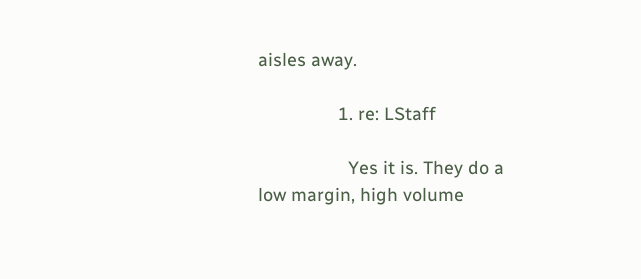aisles away.

                1. re: LStaff

                  Yes it is. They do a low margin, high volume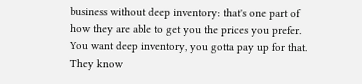business without deep inventory: that's one part of how they are able to get you the prices you prefer. You want deep inventory, you gotta pay up for that. They know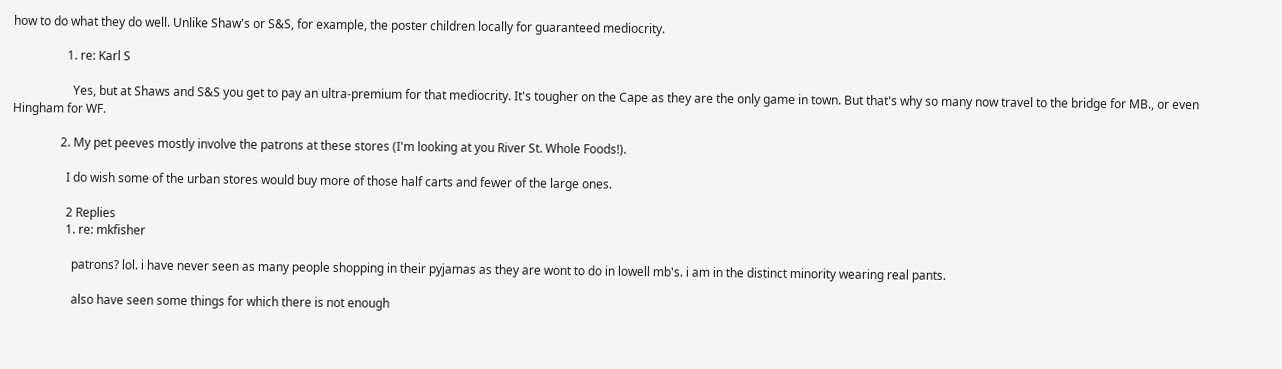how to do what they do well. Unlike Shaw's or S&S, for example, the poster children locally for guaranteed mediocrity.

                  1. re: Karl S

                    Yes, but at Shaws and S&S you get to pay an ultra-premium for that mediocrity. It's tougher on the Cape as they are the only game in town. But that's why so many now travel to the bridge for MB., or even Hingham for WF.

                2. My pet peeves mostly involve the patrons at these stores (I'm looking at you River St. Whole Foods!).

                  I do wish some of the urban stores would buy more of those half carts and fewer of the large ones.

                  2 Replies
                  1. re: mkfisher

                    patrons? lol. i have never seen as many people shopping in their pyjamas as they are wont to do in lowell mb's. i am in the distinct minority wearing real pants.

                    also have seen some things for which there is not enough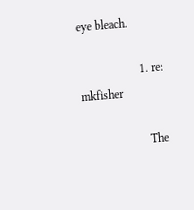eye bleach.

                    1. re: mkfisher

                      The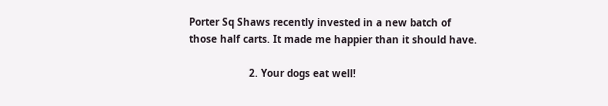Porter Sq Shaws recently invested in a new batch of those half carts. It made me happier than it should have.

                    2. Your dogs eat well!